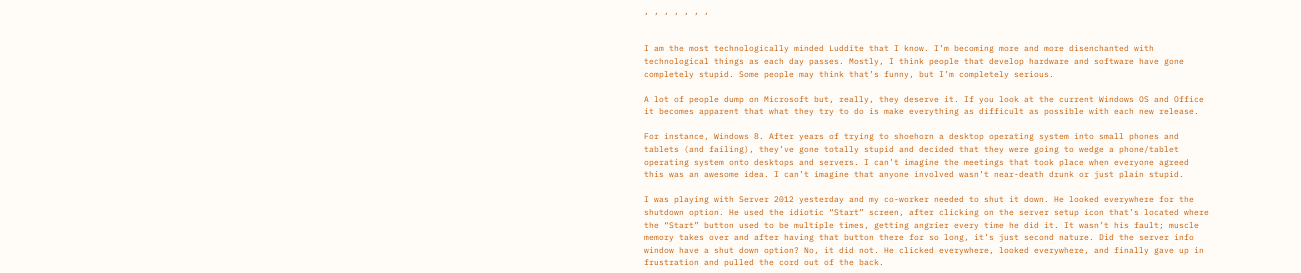, , , , , , ,


I am the most technologically minded Luddite that I know. I’m becoming more and more disenchanted with technological things as each day passes. Mostly, I think people that develop hardware and software have gone completely stupid. Some people may think that’s funny, but I’m completely serious.

A lot of people dump on Microsoft but, really, they deserve it. If you look at the current Windows OS and Office it becomes apparent that what they try to do is make everything as difficult as possible with each new release.

For instance, Windows 8. After years of trying to shoehorn a desktop operating system into small phones and tablets (and failing), they’ve gone totally stupid and decided that they were going to wedge a phone/tablet operating system onto desktops and servers. I can’t imagine the meetings that took place when everyone agreed this was an awesome idea. I can’t imagine that anyone involved wasn’t near-death drunk or just plain stupid.

I was playing with Server 2012 yesterday and my co-worker needed to shut it down. He looked everywhere for the shutdown option. He used the idiotic “Start” screen, after clicking on the server setup icon that’s located where the “Start” button used to be multiple times, getting angrier every time he did it. It wasn’t his fault; muscle memory takes over and after having that button there for so long, it’s just second nature. Did the server info window have a shut down option? No, it did not. He clicked everywhere, looked everywhere, and finally gave up in frustration and pulled the cord out of the back.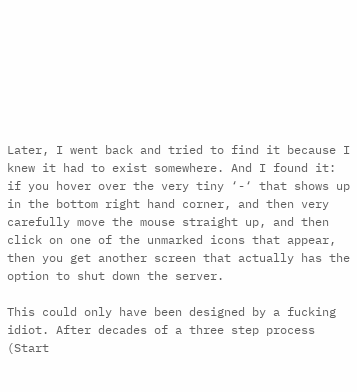Later, I went back and tried to find it because I knew it had to exist somewhere. And I found it: if you hover over the very tiny ‘-‘ that shows up in the bottom right hand corner, and then very carefully move the mouse straight up, and then click on one of the unmarked icons that appear, then you get another screen that actually has the option to shut down the server.

This could only have been designed by a fucking idiot. After decades of a three step process (Start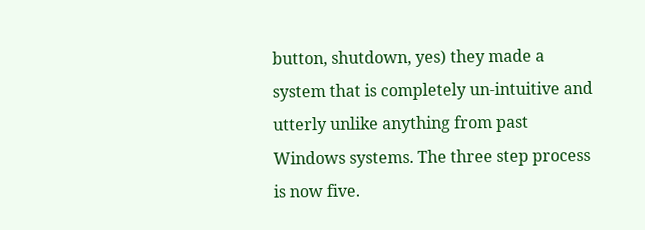button, shutdown, yes) they made a system that is completely un-intuitive and utterly unlike anything from past Windows systems. The three step process is now five.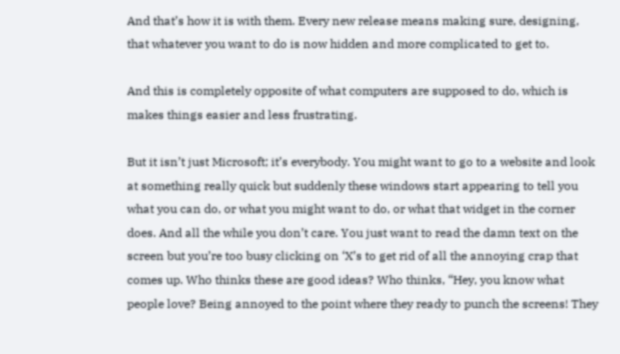And that’s how it is with them. Every new release means making sure, designing, that whatever you want to do is now hidden and more complicated to get to.

And this is completely opposite of what computers are supposed to do, which is makes things easier and less frustrating.

But it isn’t just Microsoft; it’s everybody. You might want to go to a website and look at something really quick but suddenly these windows start appearing to tell you what you can do, or what you might want to do, or what that widget in the corner does. And all the while you don’t care. You just want to read the damn text on the screen but you’re too busy clicking on ‘X’s to get rid of all the annoying crap that comes up. Who thinks these are good ideas? Who thinks, “Hey, you know what people love? Being annoyed to the point where they ready to punch the screens! They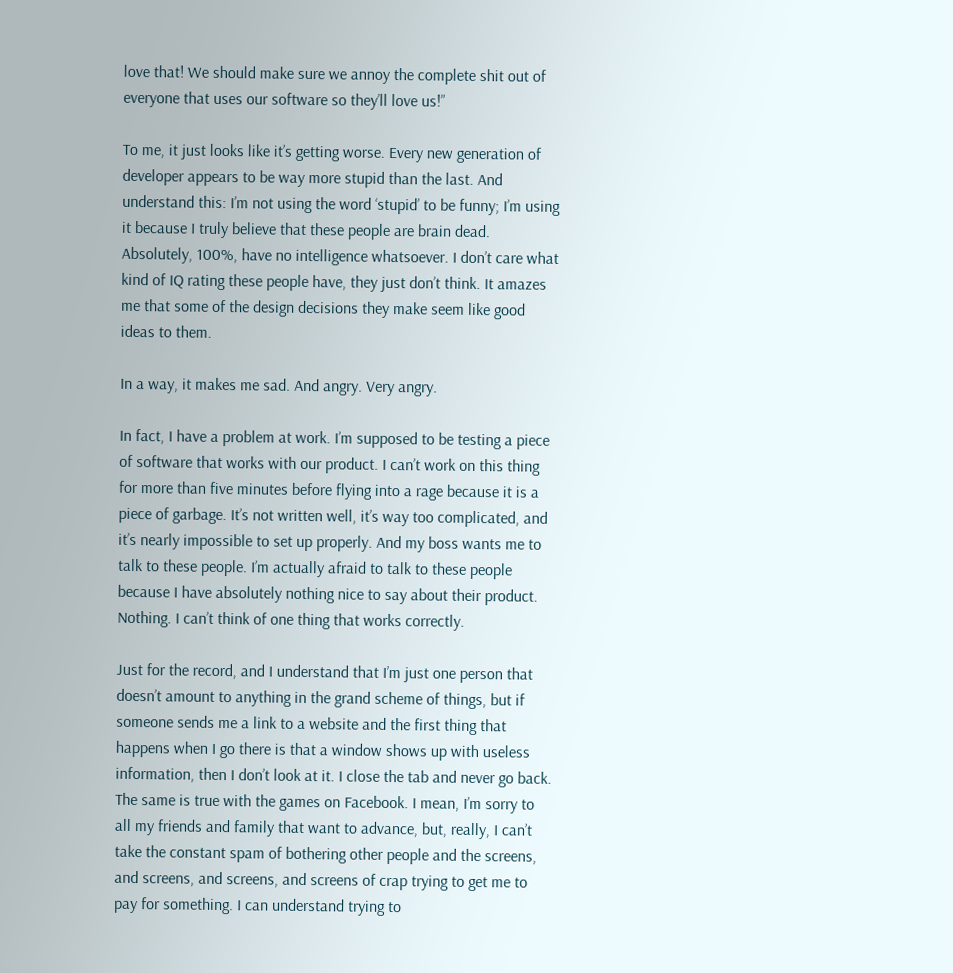love that! We should make sure we annoy the complete shit out of everyone that uses our software so they’ll love us!”

To me, it just looks like it’s getting worse. Every new generation of developer appears to be way more stupid than the last. And understand this: I’m not using the word ‘stupid’ to be funny; I’m using it because I truly believe that these people are brain dead. Absolutely, 100%, have no intelligence whatsoever. I don’t care what kind of IQ rating these people have, they just don’t think. It amazes me that some of the design decisions they make seem like good ideas to them.

In a way, it makes me sad. And angry. Very angry.

In fact, I have a problem at work. I’m supposed to be testing a piece of software that works with our product. I can’t work on this thing for more than five minutes before flying into a rage because it is a piece of garbage. It’s not written well, it’s way too complicated, and it’s nearly impossible to set up properly. And my boss wants me to talk to these people. I’m actually afraid to talk to these people because I have absolutely nothing nice to say about their product. Nothing. I can’t think of one thing that works correctly.

Just for the record, and I understand that I’m just one person that doesn’t amount to anything in the grand scheme of things, but if someone sends me a link to a website and the first thing that happens when I go there is that a window shows up with useless information, then I don’t look at it. I close the tab and never go back.  The same is true with the games on Facebook. I mean, I’m sorry to all my friends and family that want to advance, but, really, I can’t take the constant spam of bothering other people and the screens, and screens, and screens, and screens of crap trying to get me to pay for something. I can understand trying to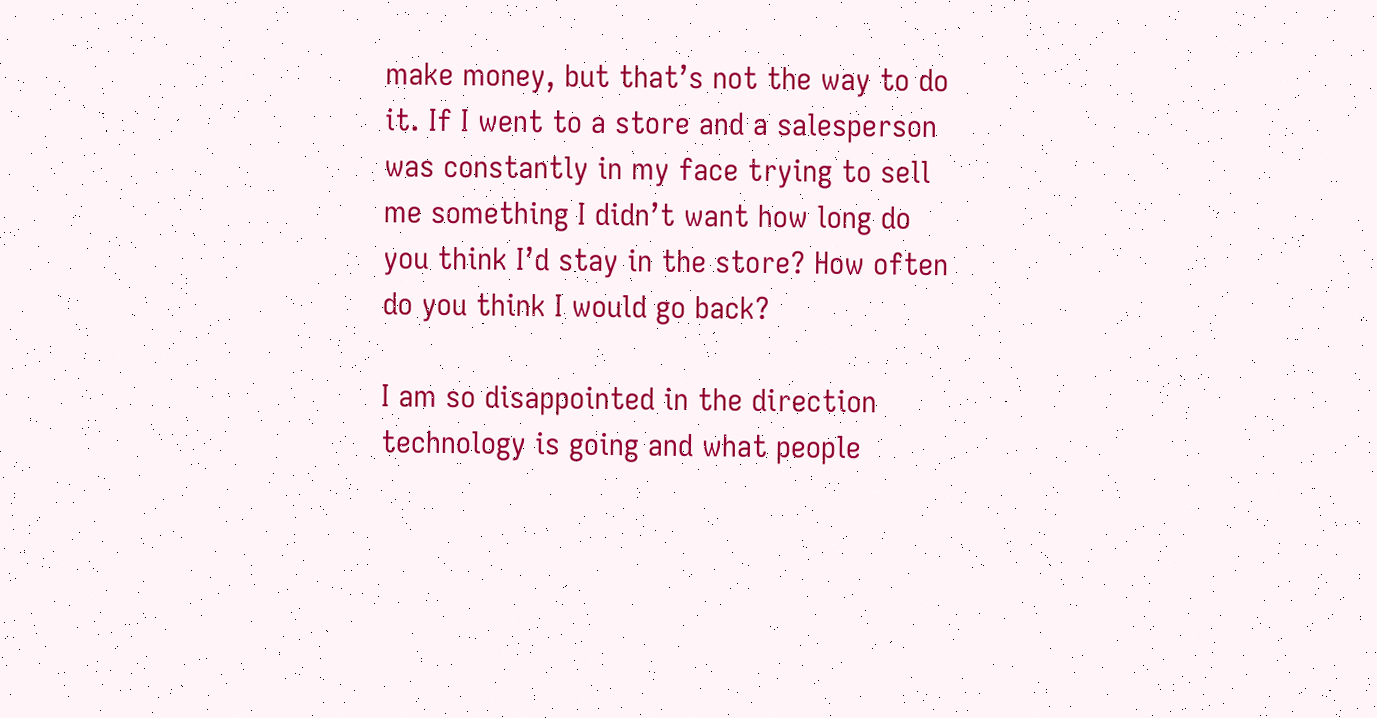make money, but that’s not the way to do it. If I went to a store and a salesperson was constantly in my face trying to sell me something I didn’t want how long do you think I’d stay in the store? How often do you think I would go back?

I am so disappointed in the direction technology is going and what people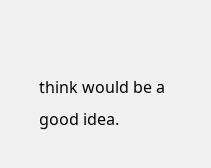think would be a good idea.